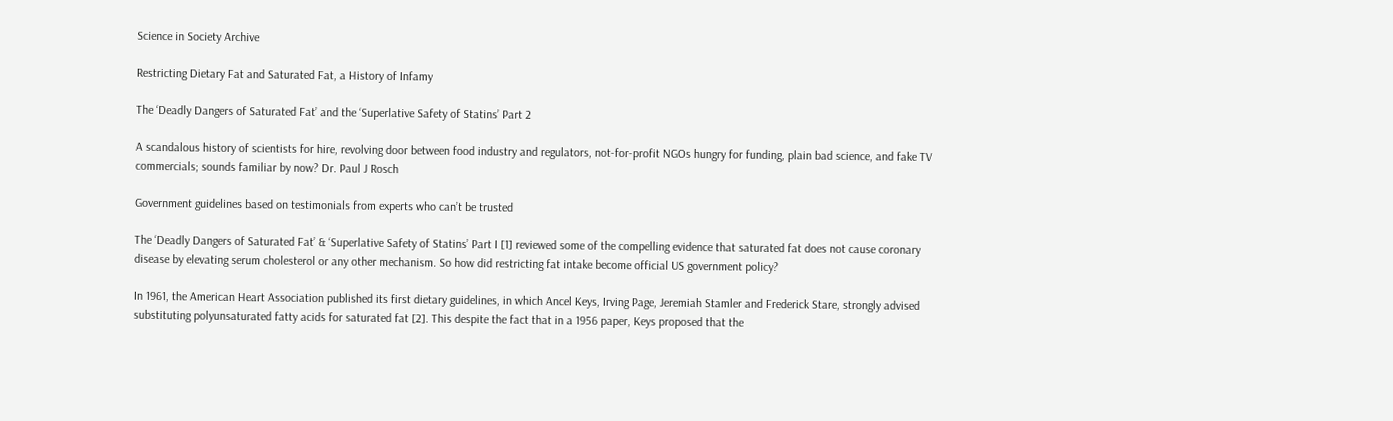Science in Society Archive

Restricting Dietary Fat and Saturated Fat, a History of Infamy

The ‘Deadly Dangers of Saturated Fat’ and the ‘Superlative Safety of Statins’ Part 2

A scandalous history of scientists for hire, revolving door between food industry and regulators, not-for-profit NGOs hungry for funding, plain bad science, and fake TV commercials; sounds familiar by now? Dr. Paul J Rosch

Government guidelines based on testimonials from experts who can’t be trusted

The ‘Deadly Dangers of Saturated Fat’ & ‘Superlative Safety of Statins’ Part I [1] reviewed some of the compelling evidence that saturated fat does not cause coronary disease by elevating serum cholesterol or any other mechanism. So how did restricting fat intake become official US government policy?

In 1961, the American Heart Association published its first dietary guidelines, in which Ancel Keys, Irving Page, Jeremiah Stamler and Frederick Stare, strongly advised substituting polyunsaturated fatty acids for saturated fat [2]. This despite the fact that in a 1956 paper, Keys proposed that the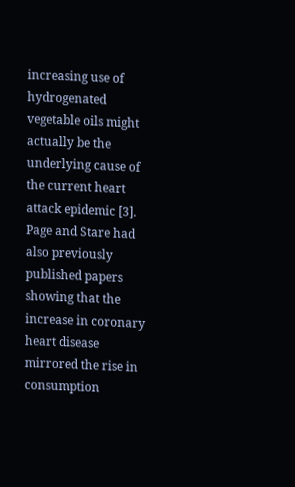increasing use of hydrogenated vegetable oils might actually be the underlying cause of the current heart attack epidemic [3]. Page and Stare had also previously published papers showing that the increase in coronary heart disease mirrored the rise in consumption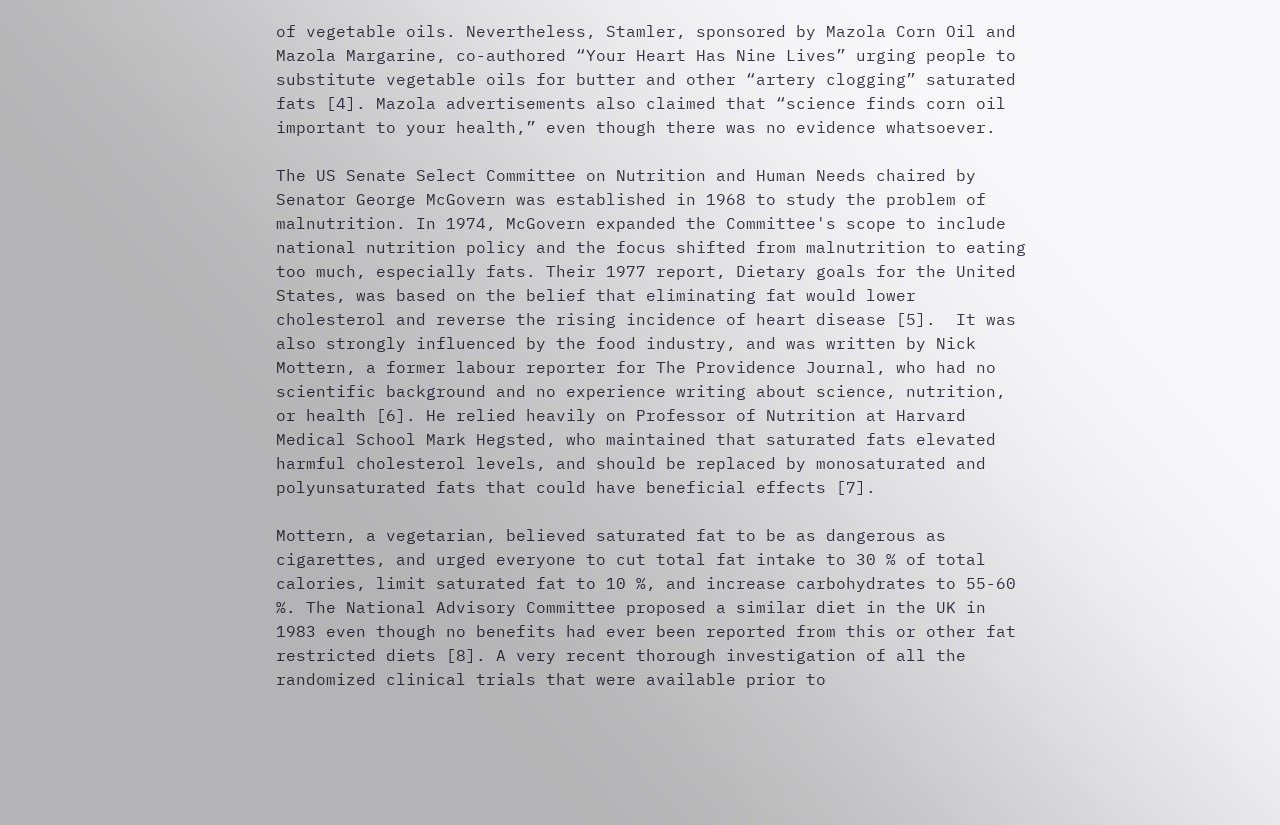of vegetable oils. Nevertheless, Stamler, sponsored by Mazola Corn Oil and Mazola Margarine, co-authored “Your Heart Has Nine Lives” urging people to substitute vegetable oils for butter and other “artery clogging” saturated fats [4]. Mazola advertisements also claimed that “science finds corn oil important to your health,” even though there was no evidence whatsoever.

The US Senate Select Committee on Nutrition and Human Needs chaired by Senator George McGovern was established in 1968 to study the problem of malnutrition. In 1974, McGovern expanded the Committee's scope to include national nutrition policy and the focus shifted from malnutrition to eating too much, especially fats. Their 1977 report, Dietary goals for the United States, was based on the belief that eliminating fat would lower cholesterol and reverse the rising incidence of heart disease [5].  It was also strongly influenced by the food industry, and was written by Nick Mottern, a former labour reporter for The Providence Journal, who had no scientific background and no experience writing about science, nutrition, or health [6]. He relied heavily on Professor of Nutrition at Harvard Medical School Mark Hegsted, who maintained that saturated fats elevated harmful cholesterol levels, and should be replaced by monosaturated and polyunsaturated fats that could have beneficial effects [7].

Mottern, a vegetarian, believed saturated fat to be as dangerous as cigarettes, and urged everyone to cut total fat intake to 30 % of total calories, limit saturated fat to 10 %, and increase carbohydrates to 55-60 %. The National Advisory Committee proposed a similar diet in the UK in 1983 even though no benefits had ever been reported from this or other fat restricted diets [8]. A very recent thorough investigation of all the randomized clinical trials that were available prior to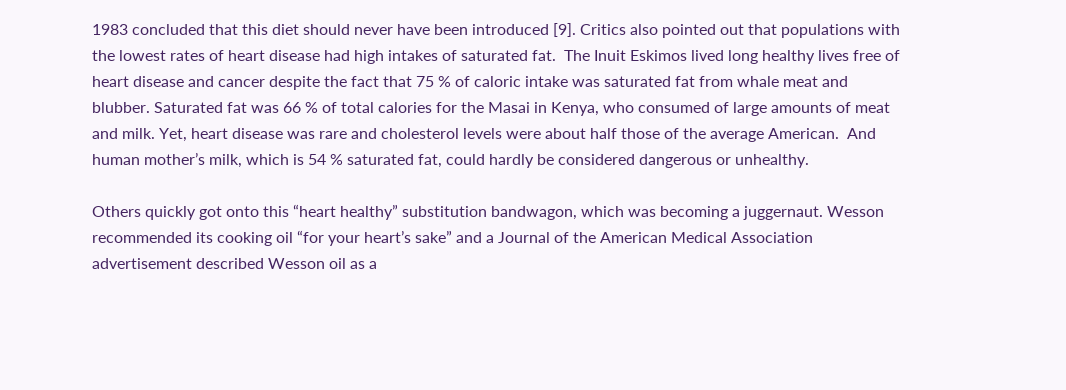1983 concluded that this diet should never have been introduced [9]. Critics also pointed out that populations with the lowest rates of heart disease had high intakes of saturated fat.  The Inuit Eskimos lived long healthy lives free of heart disease and cancer despite the fact that 75 % of caloric intake was saturated fat from whale meat and blubber. Saturated fat was 66 % of total calories for the Masai in Kenya, who consumed of large amounts of meat and milk. Yet, heart disease was rare and cholesterol levels were about half those of the average American.  And human mother’s milk, which is 54 % saturated fat, could hardly be considered dangerous or unhealthy.

Others quickly got onto this “heart healthy” substitution bandwagon, which was becoming a juggernaut. Wesson recommended its cooking oil “for your heart’s sake” and a Journal of the American Medical Association advertisement described Wesson oil as a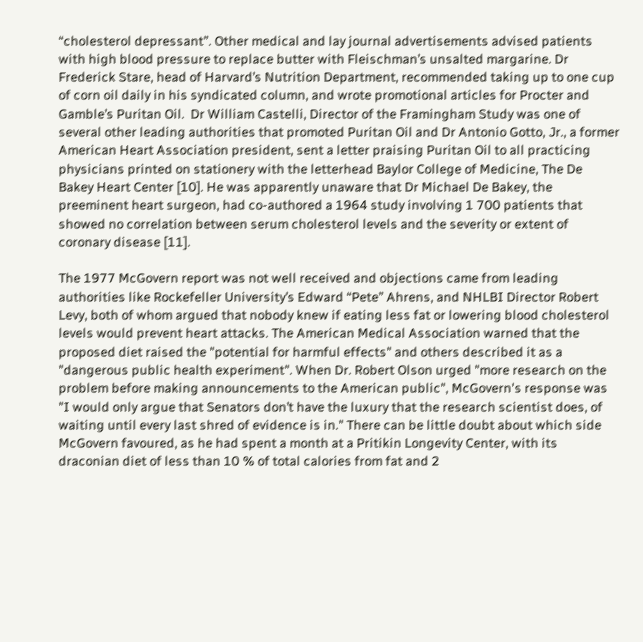“cholesterol depressant”. Other medical and lay journal advertisements advised patients with high blood pressure to replace butter with Fleischman’s unsalted margarine. Dr Frederick Stare, head of Harvard’s Nutrition Department, recommended taking up to one cup of corn oil daily in his syndicated column, and wrote promotional articles for Procter and Gamble’s Puritan Oil.  Dr William Castelli, Director of the Framingham Study was one of several other leading authorities that promoted Puritan Oil and Dr Antonio Gotto, Jr., a former American Heart Association president, sent a letter praising Puritan Oil to all practicing physicians printed on stationery with the letterhead Baylor College of Medicine, The De Bakey Heart Center [10]. He was apparently unaware that Dr Michael De Bakey, the preeminent heart surgeon, had co-authored a 1964 study involving 1 700 patients that showed no correlation between serum cholesterol levels and the severity or extent of coronary disease [11].

The 1977 McGovern report was not well received and objections came from leading authorities like Rockefeller University’s Edward “Pete” Ahrens, and NHLBI Director Robert Levy, both of whom argued that nobody knew if eating less fat or lowering blood cholesterol levels would prevent heart attacks. The American Medical Association warned that the proposed diet raised the "potential for harmful effects" and others described it as a "dangerous public health experiment". When Dr. Robert Olson urged "more research on the problem before making announcements to the American public", McGovern's response was "I would only argue that Senators don’t have the luxury that the research scientist does, of waiting until every last shred of evidence is in." There can be little doubt about which side McGovern favoured, as he had spent a month at a Pritikin Longevity Center, with its draconian diet of less than 10 % of total calories from fat and 2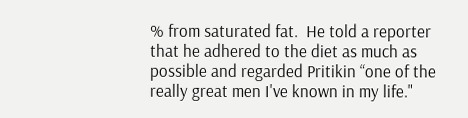% from saturated fat.  He told a reporter that he adhered to the diet as much as possible and regarded Pritikin “one of the really great men I've known in my life."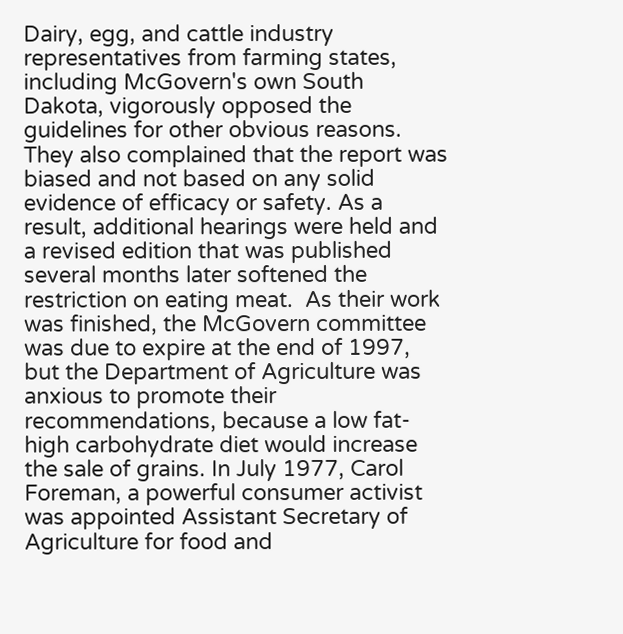Dairy, egg, and cattle industry representatives from farming states, including McGovern's own South Dakota, vigorously opposed the guidelines for other obvious reasons.  They also complained that the report was biased and not based on any solid evidence of efficacy or safety. As a result, additional hearings were held and a revised edition that was published several months later softened the restriction on eating meat.  As their work was finished, the McGovern committee was due to expire at the end of 1997, but the Department of Agriculture was anxious to promote their recommendations, because a low fat-high carbohydrate diet would increase the sale of grains. In July 1977, Carol Foreman, a powerful consumer activist was appointed Assistant Secretary of Agriculture for food and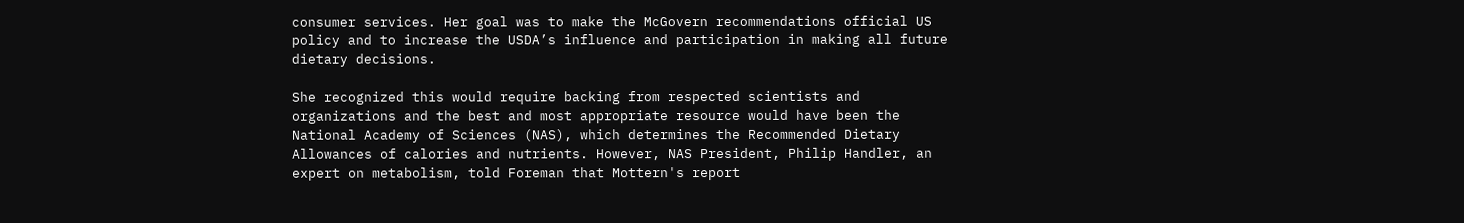consumer services. Her goal was to make the McGovern recommendations official US policy and to increase the USDA’s influence and participation in making all future dietary decisions.

She recognized this would require backing from respected scientists and organizations and the best and most appropriate resource would have been the National Academy of Sciences (NAS), which determines the Recommended Dietary Allowances of calories and nutrients. However, NAS President, Philip Handler, an expert on metabolism, told Foreman that Mottern's report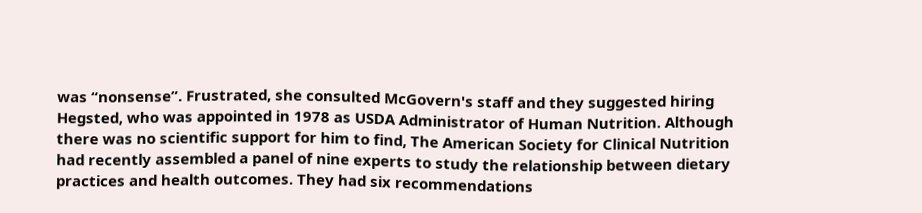was “nonsense”. Frustrated, she consulted McGovern's staff and they suggested hiring Hegsted, who was appointed in 1978 as USDA Administrator of Human Nutrition. Although there was no scientific support for him to find, The American Society for Clinical Nutrition had recently assembled a panel of nine experts to study the relationship between dietary practices and health outcomes. They had six recommendations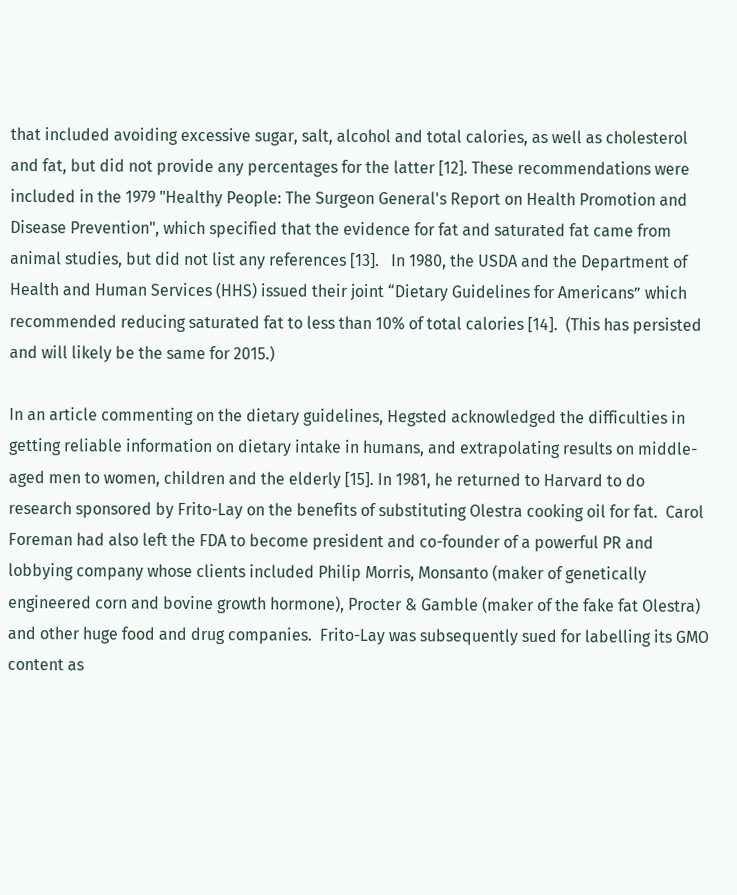that included avoiding excessive sugar, salt, alcohol and total calories, as well as cholesterol and fat, but did not provide any percentages for the latter [12]. These recommendations were included in the 1979 "Healthy People: The Surgeon General's Report on Health Promotion and Disease Prevention", which specified that the evidence for fat and saturated fat came from animal studies, but did not list any references [13].   In 1980, the USDA and the Department of Health and Human Services (HHS) issued their joint “Dietary Guidelines for Americans” which recommended reducing saturated fat to less than 10% of total calories [14].  (This has persisted and will likely be the same for 2015.)

In an article commenting on the dietary guidelines, Hegsted acknowledged the difficulties in getting reliable information on dietary intake in humans, and extrapolating results on middle-aged men to women, children and the elderly [15]. In 1981, he returned to Harvard to do research sponsored by Frito-Lay on the benefits of substituting Olestra cooking oil for fat.  Carol Foreman had also left the FDA to become president and co-founder of a powerful PR and lobbying company whose clients included Philip Morris, Monsanto (maker of genetically engineered corn and bovine growth hormone), Procter & Gamble (maker of the fake fat Olestra) and other huge food and drug companies.  Frito-Lay was subsequently sued for labelling its GMO content as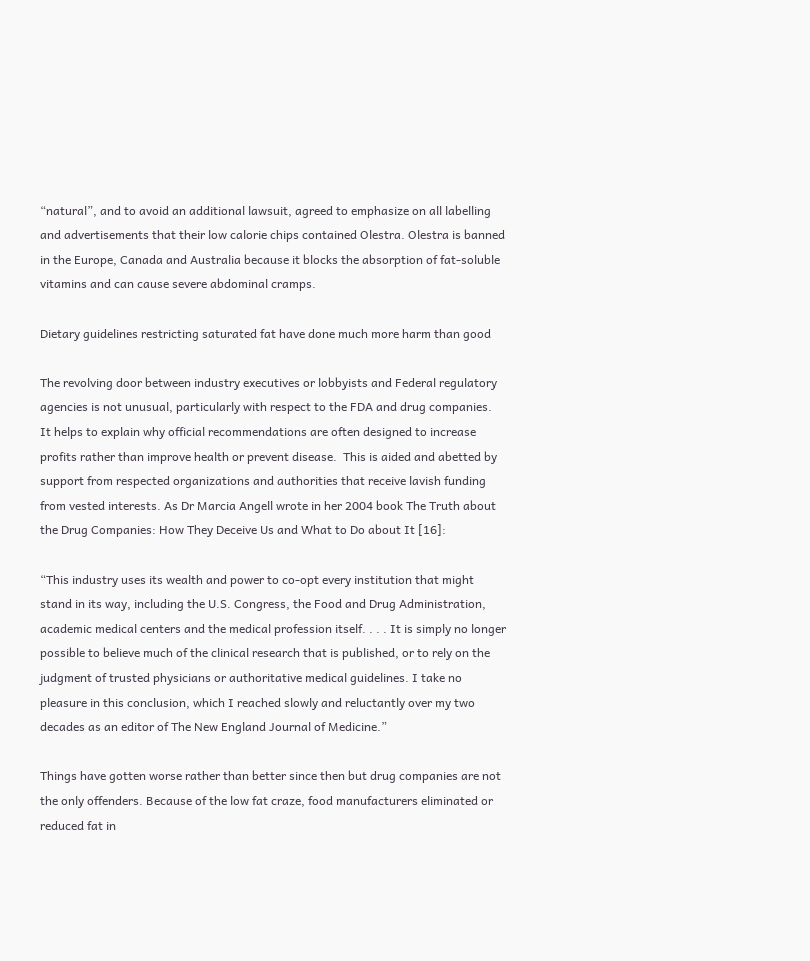“natural”, and to avoid an additional lawsuit, agreed to emphasize on all labelling and advertisements that their low calorie chips contained Olestra. Olestra is banned in the Europe, Canada and Australia because it blocks the absorption of fat-soluble vitamins and can cause severe abdominal cramps.

Dietary guidelines restricting saturated fat have done much more harm than good

The revolving door between industry executives or lobbyists and Federal regulatory agencies is not unusual, particularly with respect to the FDA and drug companies.  It helps to explain why official recommendations are often designed to increase profits rather than improve health or prevent disease.  This is aided and abetted by support from respected organizations and authorities that receive lavish funding from vested interests. As Dr Marcia Angell wrote in her 2004 book The Truth about the Drug Companies: How They Deceive Us and What to Do about It [16]:

“This industry uses its wealth and power to co-opt every institution that might stand in its way, including the U.S. Congress, the Food and Drug Administration, academic medical centers and the medical profession itself. . . . It is simply no longer possible to believe much of the clinical research that is published, or to rely on the judgment of trusted physicians or authoritative medical guidelines. I take no pleasure in this conclusion, which I reached slowly and reluctantly over my two decades as an editor of The New England Journal of Medicine.”

Things have gotten worse rather than better since then but drug companies are not the only offenders. Because of the low fat craze, food manufacturers eliminated or reduced fat in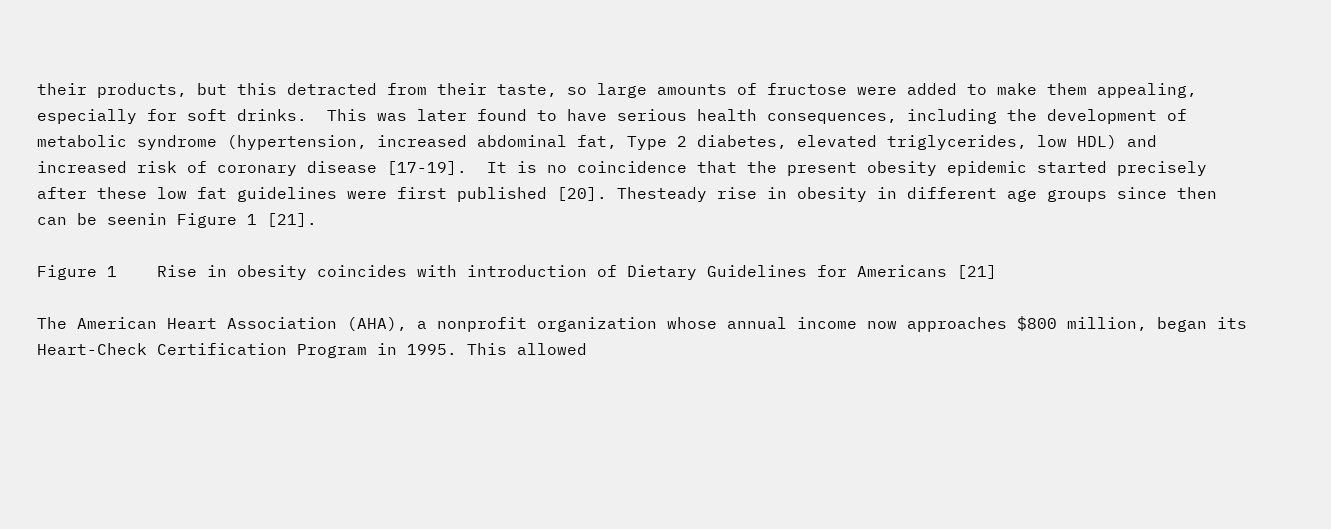their products, but this detracted from their taste, so large amounts of fructose were added to make them appealing, especially for soft drinks.  This was later found to have serious health consequences, including the development of metabolic syndrome (hypertension, increased abdominal fat, Type 2 diabetes, elevated triglycerides, low HDL) and increased risk of coronary disease [17-19].  It is no coincidence that the present obesity epidemic started precisely after these low fat guidelines were first published [20]. Thesteady rise in obesity in different age groups since then can be seenin Figure 1 [21].

Figure 1    Rise in obesity coincides with introduction of Dietary Guidelines for Americans [21]

The American Heart Association (AHA), a nonprofit organization whose annual income now approaches $800 million, began its Heart-Check Certification Program in 1995. This allowed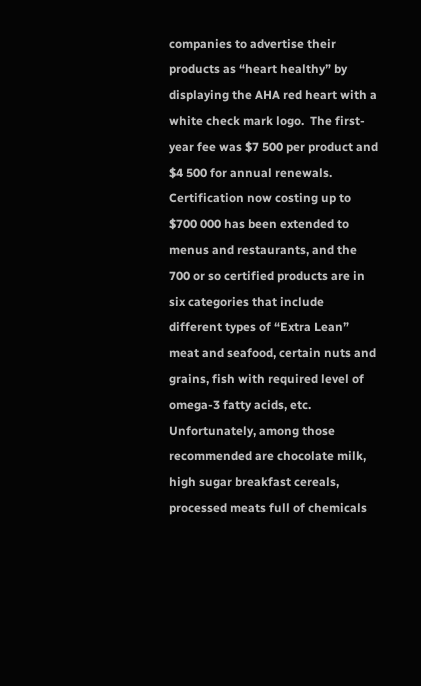companies to advertise their products as “heart healthy” by displaying the AHA red heart with a white check mark logo.  The first-year fee was $7 500 per product and $4 500 for annual renewals. Certification now costing up to $700 000 has been extended to menus and restaurants, and the 700 or so certified products are in six categories that include different types of “Extra Lean” meat and seafood, certain nuts and grains, fish with required level of omega-3 fatty acids, etc. Unfortunately, among those recommended are chocolate milk, high sugar breakfast cereals, processed meats full of chemicals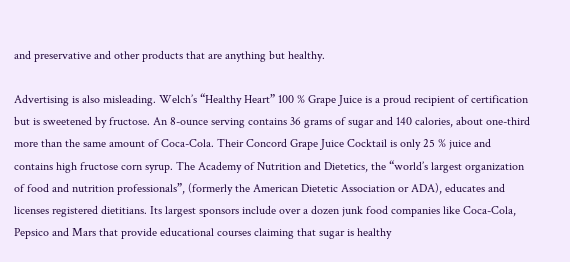and preservative and other products that are anything but healthy.

Advertising is also misleading. Welch’s “Healthy Heart” 100 % Grape Juice is a proud recipient of certification but is sweetened by fructose. An 8-ounce serving contains 36 grams of sugar and 140 calories, about one-third more than the same amount of Coca-Cola. Their Concord Grape Juice Cocktail is only 25 % juice and contains high fructose corn syrup. The Academy of Nutrition and Dietetics, the “world’s largest organization of food and nutrition professionals”, (formerly the American Dietetic Association or ADA), educates and licenses registered dietitians. Its largest sponsors include over a dozen junk food companies like Coca-Cola, Pepsico and Mars that provide educational courses claiming that sugar is healthy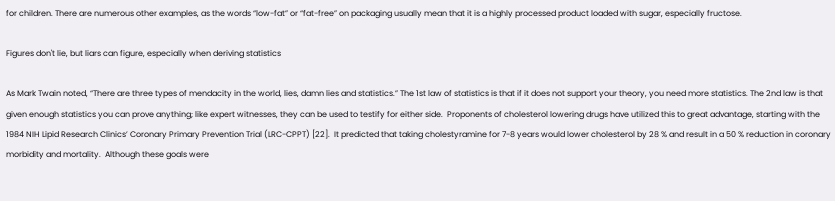for children. There are numerous other examples, as the words “low-fat” or “fat-free” on packaging usually mean that it is a highly processed product loaded with sugar, especially fructose.

Figures don't lie, but liars can figure, especially when deriving statistics

As Mark Twain noted, “There are three types of mendacity in the world, lies, damn lies and statistics.” The 1st law of statistics is that if it does not support your theory, you need more statistics. The 2nd law is that given enough statistics you can prove anything; like expert witnesses, they can be used to testify for either side.  Proponents of cholesterol lowering drugs have utilized this to great advantage, starting with the 1984 NIH Lipid Research Clinics’ Coronary Primary Prevention Trial (LRC-CPPT) [22].  It predicted that taking cholestyramine for 7-8 years would lower cholesterol by 28 % and result in a 50 % reduction in coronary morbidity and mortality.  Although these goals were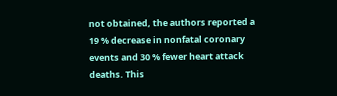not obtained, the authors reported a 19 % decrease in nonfatal coronary events and 30 % fewer heart attack deaths. This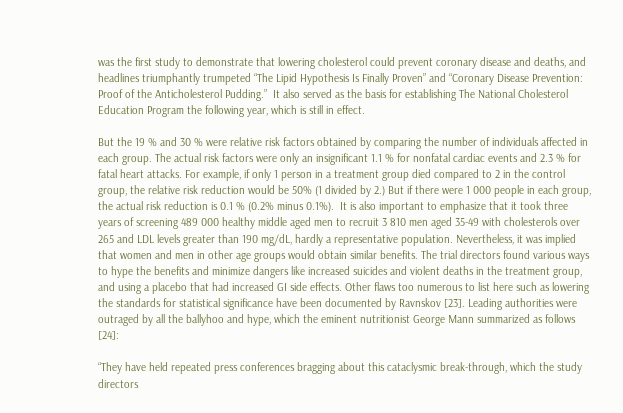was the first study to demonstrate that lowering cholesterol could prevent coronary disease and deaths, and headlines triumphantly trumpeted “The Lipid Hypothesis Is Finally Proven” and “Coronary Disease Prevention: Proof of the Anticholesterol Pudding.”  It also served as the basis for establishing The National Cholesterol Education Program the following year, which is still in effect.

But the 19 % and 30 % were relative risk factors obtained by comparing the number of individuals affected in each group. The actual risk factors were only an insignificant 1.1 % for nonfatal cardiac events and 2.3 % for fatal heart attacks. For example, if only 1 person in a treatment group died compared to 2 in the control group, the relative risk reduction would be 50% (1 divided by 2.) But if there were 1 000 people in each group, the actual risk reduction is 0.1 % (0.2% minus 0.1%).  It is also important to emphasize that it took three years of screening 489 000 healthy middle aged men to recruit 3 810 men aged 35-49 with cholesterols over 265 and LDL levels greater than 190 mg/dL, hardly a representative population. Nevertheless, it was implied that women and men in other age groups would obtain similar benefits. The trial directors found various ways to hype the benefits and minimize dangers like increased suicides and violent deaths in the treatment group, and using a placebo that had increased GI side effects. Other flaws too numerous to list here such as lowering the standards for statistical significance have been documented by Ravnskov [23]. Leading authorities were outraged by all the ballyhoo and hype, which the eminent nutritionist George Mann summarized as follows [24]:

“They have held repeated press conferences bragging about this cataclysmic break-through, which the study directors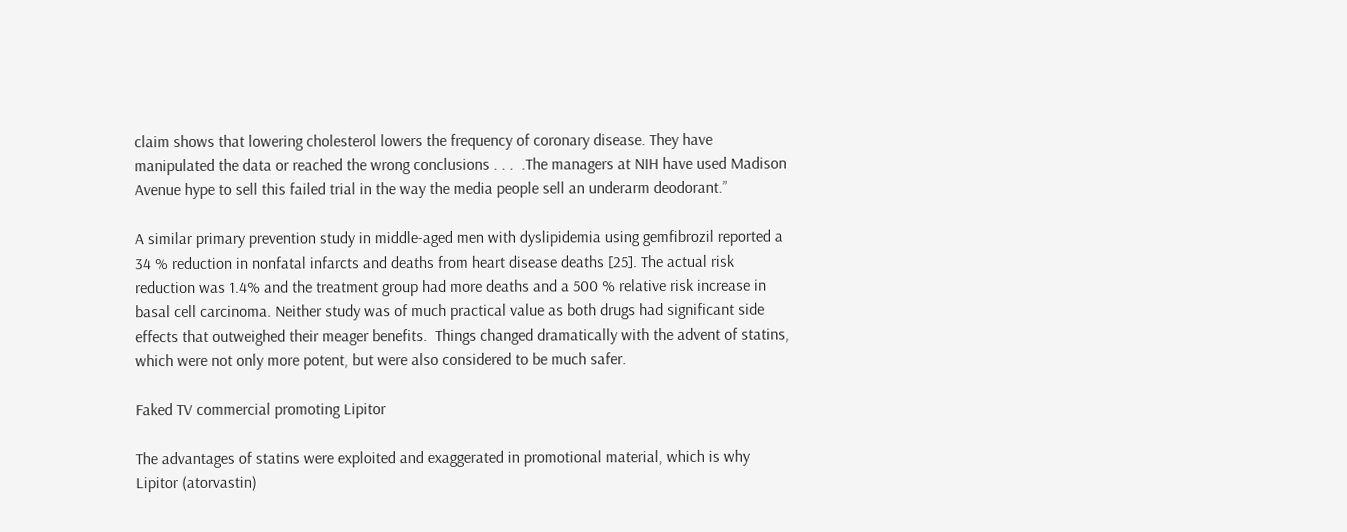claim shows that lowering cholesterol lowers the frequency of coronary disease. They have manipulated the data or reached the wrong conclusions . . .  .The managers at NIH have used Madison Avenue hype to sell this failed trial in the way the media people sell an underarm deodorant.”

A similar primary prevention study in middle-aged men with dyslipidemia using gemfibrozil reported a 34 % reduction in nonfatal infarcts and deaths from heart disease deaths [25]. The actual risk reduction was 1.4% and the treatment group had more deaths and a 500 % relative risk increase in basal cell carcinoma. Neither study was of much practical value as both drugs had significant side effects that outweighed their meager benefits.  Things changed dramatically with the advent of statins, which were not only more potent, but were also considered to be much safer.

Faked TV commercial promoting Lipitor

The advantages of statins were exploited and exaggerated in promotional material, which is why Lipitor (atorvastin)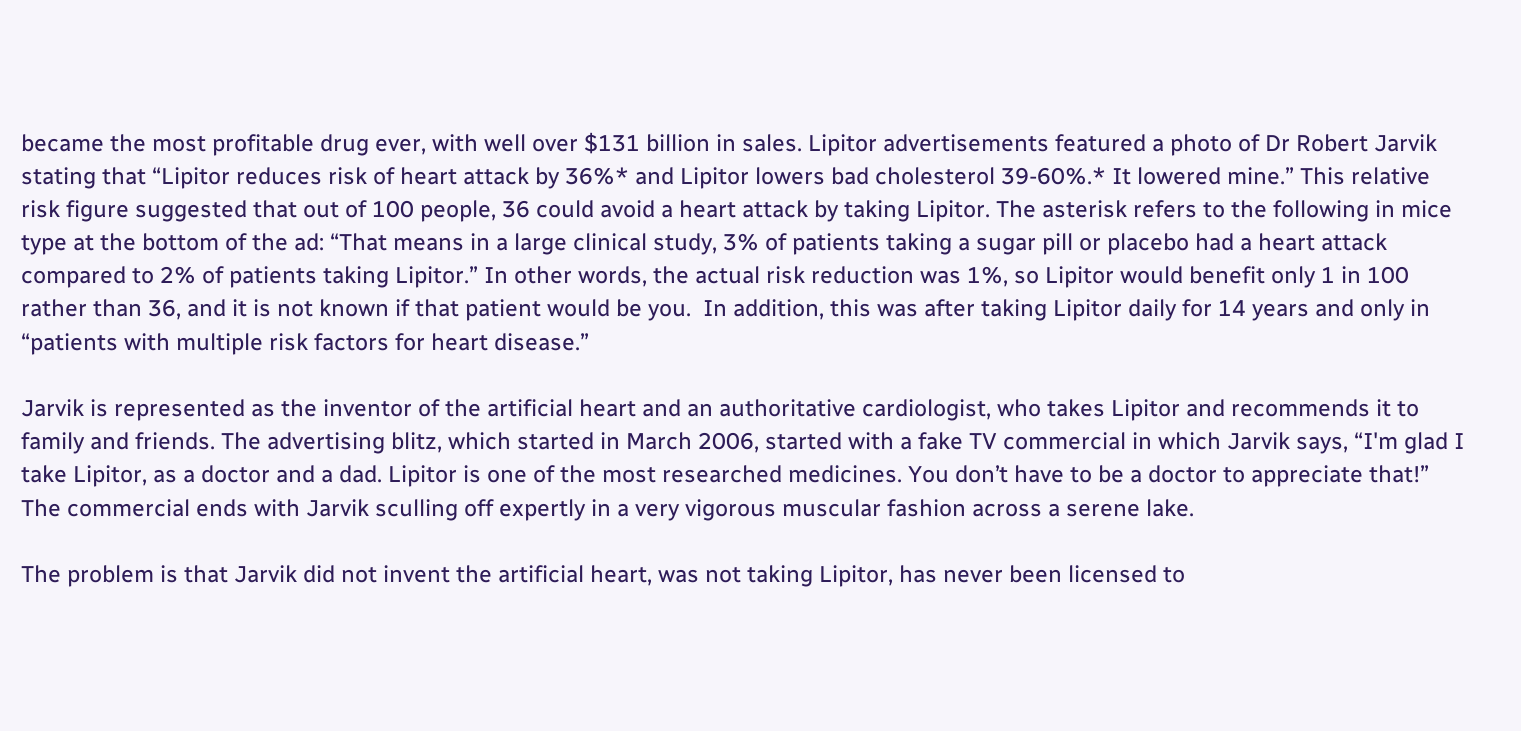became the most profitable drug ever, with well over $131 billion in sales. Lipitor advertisements featured a photo of Dr Robert Jarvik stating that “Lipitor reduces risk of heart attack by 36%* and Lipitor lowers bad cholesterol 39-60%.* It lowered mine.” This relative risk figure suggested that out of 100 people, 36 could avoid a heart attack by taking Lipitor. The asterisk refers to the following in mice type at the bottom of the ad: “That means in a large clinical study, 3% of patients taking a sugar pill or placebo had a heart attack compared to 2% of patients taking Lipitor.” In other words, the actual risk reduction was 1%, so Lipitor would benefit only 1 in 100 rather than 36, and it is not known if that patient would be you.  In addition, this was after taking Lipitor daily for 14 years and only in “patients with multiple risk factors for heart disease.”

Jarvik is represented as the inventor of the artificial heart and an authoritative cardiologist, who takes Lipitor and recommends it to family and friends. The advertising blitz, which started in March 2006, started with a fake TV commercial in which Jarvik says, “I'm glad I take Lipitor, as a doctor and a dad. Lipitor is one of the most researched medicines. You don’t have to be a doctor to appreciate that!” The commercial ends with Jarvik sculling off expertly in a very vigorous muscular fashion across a serene lake.

The problem is that Jarvik did not invent the artificial heart, was not taking Lipitor, has never been licensed to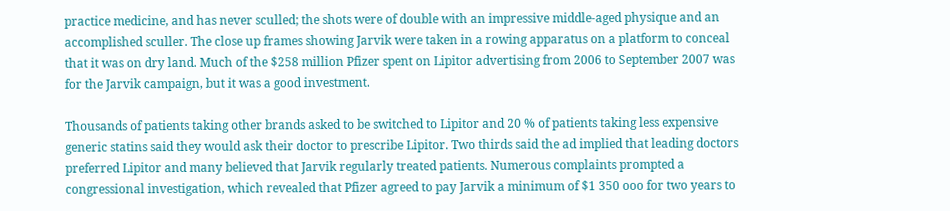practice medicine, and has never sculled; the shots were of double with an impressive middle-aged physique and an accomplished sculler. The close up frames showing Jarvik were taken in a rowing apparatus on a platform to conceal that it was on dry land. Much of the $258 million Pfizer spent on Lipitor advertising from 2006 to September 2007 was for the Jarvik campaign, but it was a good investment.

Thousands of patients taking other brands asked to be switched to Lipitor and 20 % of patients taking less expensive generic statins said they would ask their doctor to prescribe Lipitor. Two thirds said the ad implied that leading doctors preferred Lipitor and many believed that Jarvik regularly treated patients. Numerous complaints prompted a congressional investigation, which revealed that Pfizer agreed to pay Jarvik a minimum of $1 350 ooo for two years to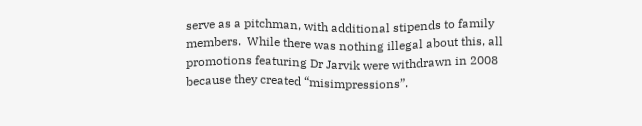serve as a pitchman, with additional stipends to family members.  While there was nothing illegal about this, all promotions featuring Dr Jarvik were withdrawn in 2008 because they created “misimpressions”.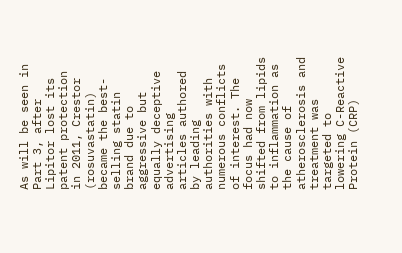As will be seen in Part 3, after Lipitor lost its patent protection in 2011, Crestor (rosuvastatin) became the best-selling statin brand due to aggressive but equally deceptive advertising articles authored by leading authorities with numerous conflicts of interest. The focus had now shifted from lipids to inflammation as the cause of atherosclerosis and treatment was targeted to lowering C-Reactive Protein (CRP)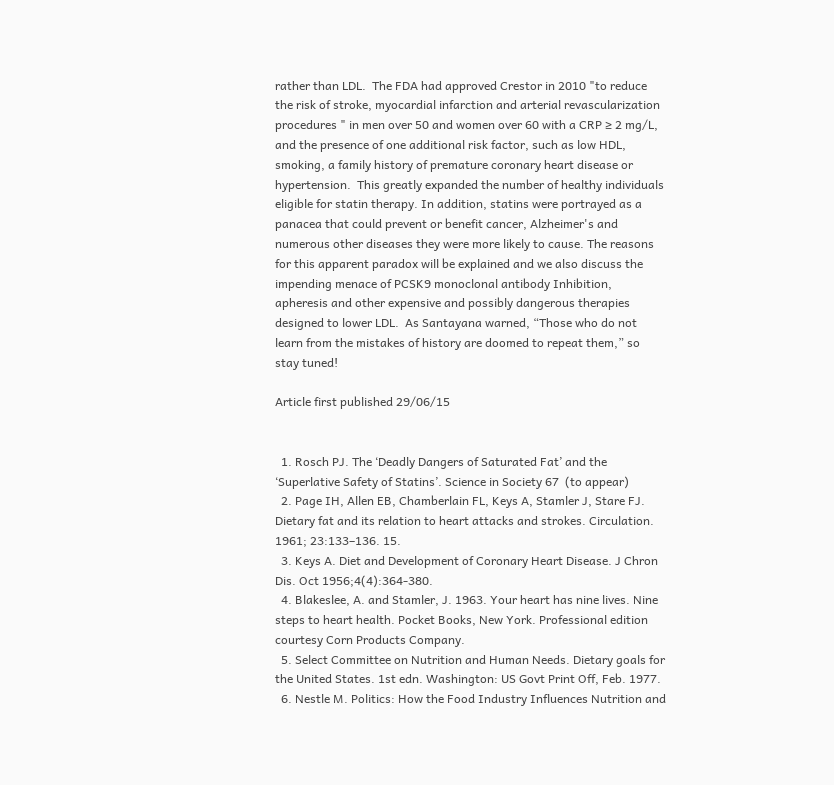rather than LDL.  The FDA had approved Crestor in 2010 "to reduce the risk of stroke, myocardial infarction and arterial revascularization procedures " in men over 50 and women over 60 with a CRP ≥ 2 mg/L, and the presence of one additional risk factor, such as low HDL, smoking, a family history of premature coronary heart disease or hypertension.  This greatly expanded the number of healthy individuals eligible for statin therapy. In addition, statins were portrayed as a panacea that could prevent or benefit cancer, Alzheimer's and numerous other diseases they were more likely to cause. The reasons for this apparent paradox will be explained and we also discuss the impending menace of PCSK9 monoclonal antibody Inhibition, apheresis and other expensive and possibly dangerous therapies designed to lower LDL.  As Santayana warned, “Those who do not learn from the mistakes of history are doomed to repeat them,” so stay tuned!

Article first published 29/06/15


  1. Rosch PJ. The ‘Deadly Dangers of Saturated Fat’ and the ‘Superlative Safety of Statins’. Science in Society 67  (to appear)
  2. Page IH, Allen EB, Chamberlain FL, Keys A, Stamler J, Stare FJ. Dietary fat and its relation to heart attacks and strokes. Circulation. 1961; 23:133–136. 15.
  3. Keys A. Diet and Development of Coronary Heart Disease. J Chron Dis. Oct 1956;4(4):364-380.
  4. Blakeslee, A. and Stamler, J. 1963. Your heart has nine lives. Nine steps to heart health. Pocket Books, New York. Professional edition courtesy Corn Products Company.
  5. Select Committee on Nutrition and Human Needs. Dietary goals for the United States. 1st edn. Washington: US Govt Print Off, Feb. 1977.
  6. Nestle M. Politics: How the Food Industry Influences Nutrition and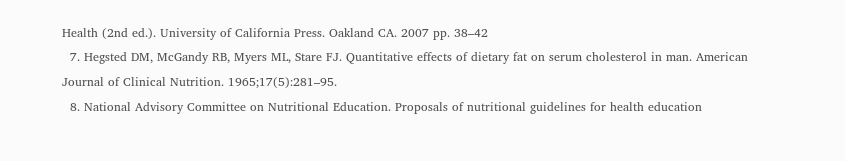Health (2nd ed.). University of California Press. Oakland CA. 2007 pp. 38–42
  7. Hegsted DM, McGandy RB, Myers ML, Stare FJ. Quantitative effects of dietary fat on serum cholesterol in man. American Journal of Clinical Nutrition. 1965;17(5):281–95.
  8. National Advisory Committee on Nutritional Education. Proposals of nutritional guidelines for health education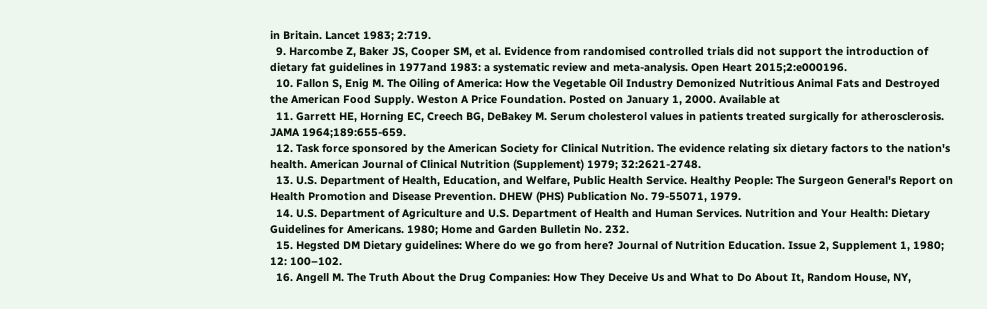in Britain. Lancet 1983; 2:719.
  9. Harcombe Z, Baker JS, Cooper SM, et al. Evidence from randomised controlled trials did not support the introduction of dietary fat guidelines in 1977and 1983: a systematic review and meta-analysis. Open Heart 2015;2:e000196.
  10. Fallon S, Enig M. The Oiling of America: How the Vegetable Oil Industry Demonized Nutritious Animal Fats and Destroyed the American Food Supply. Weston A Price Foundation. Posted on January 1, 2000. Available at
  11. Garrett HE, Horning EC, Creech BG, DeBakey M. Serum cholesterol values in patients treated surgically for atherosclerosis. JAMA 1964;189:655-659.
  12. Task force sponsored by the American Society for Clinical Nutrition. The evidence relating six dietary factors to the nation's health. American Journal of Clinical Nutrition (Supplement) 1979; 32:2621-2748.
  13. U.S. Department of Health, Education, and Welfare, Public Health Service. Healthy People: The Surgeon General's Report on Health Promotion and Disease Prevention. DHEW (PHS) Publication No. 79-55071, 1979.
  14. U.S. Department of Agriculture and U.S. Department of Health and Human Services. Nutrition and Your Health: Dietary Guidelines for Americans. 1980; Home and Garden Bulletin No. 232.
  15. Hegsted DM Dietary guidelines: Where do we go from here? Journal of Nutrition Education. Issue 2, Supplement 1, 1980; 12: 100–102.
  16. Angell M. The Truth About the Drug Companies: How They Deceive Us and What to Do About It, Random House, NY,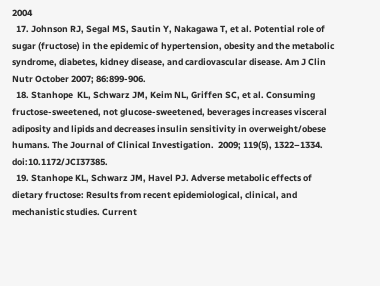2004
  17. Johnson RJ, Segal MS, Sautin Y, Nakagawa T, et al. Potential role of sugar (fructose) in the epidemic of hypertension, obesity and the metabolic syndrome, diabetes, kidney disease, and cardiovascular disease. Am J Clin Nutr October 2007; 86:899-906.
  18. Stanhope  KL, Schwarz JM, Keim NL, Griffen SC, et al. Consuming fructose-sweetened, not glucose-sweetened, beverages increases visceral adiposity and lipids and decreases insulin sensitivity in overweight/obese humans. The Journal of Clinical Investigation.  2009; 119(5), 1322–1334. doi:10.1172/JCI37385.
  19. Stanhope KL, Schwarz JM, Havel PJ. Adverse metabolic effects of dietary fructose: Results from recent epidemiological, clinical, and mechanistic studies. Current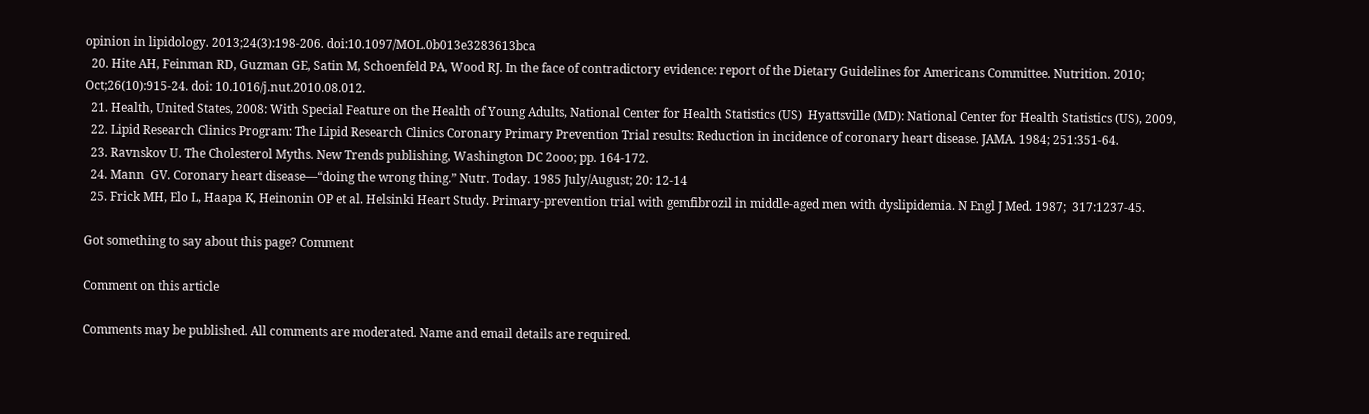opinion in lipidology. 2013;24(3):198-206. doi:10.1097/MOL.0b013e3283613bca
  20. Hite AH, Feinman RD, Guzman GE, Satin M, Schoenfeld PA, Wood RJ. In the face of contradictory evidence: report of the Dietary Guidelines for Americans Committee. Nutrition. 2010; Oct;26(10):915-24. doi: 10.1016/j.nut.2010.08.012.
  21. Health, United States, 2008: With Special Feature on the Health of Young Adults, National Center for Health Statistics (US)  Hyattsville (MD): National Center for Health Statistics (US), 2009,
  22. Lipid Research Clinics Program: The Lipid Research Clinics Coronary Primary Prevention Trial results: Reduction in incidence of coronary heart disease. JAMA. 1984; 251:351-64.
  23. Ravnskov U. The Cholesterol Myths. New Trends publishing, Washington DC 2ooo; pp. 164-172.
  24. Mann  GV. Coronary heart disease—“doing the wrong thing.” Nutr. Today. 1985 July/August; 20: 12-14
  25. Frick MH, Elo L, Haapa K, Heinonin OP et al. Helsinki Heart Study. Primary-prevention trial with gemfibrozil in middle-aged men with dyslipidemia. N Engl J Med. 1987;  317:1237-45.

Got something to say about this page? Comment

Comment on this article

Comments may be published. All comments are moderated. Name and email details are required.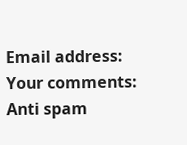Email address:
Your comments:
Anti spam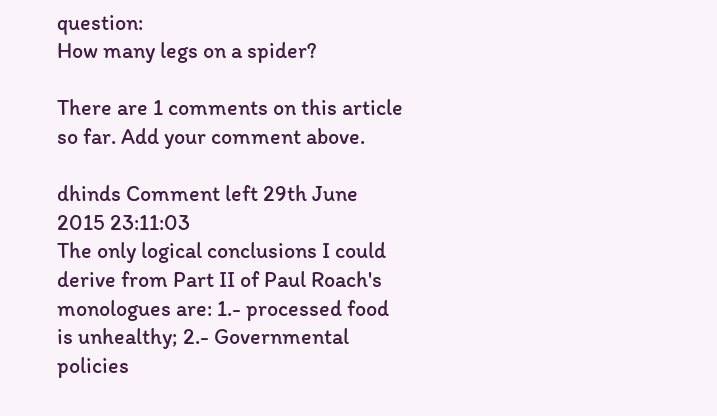question:
How many legs on a spider?

There are 1 comments on this article so far. Add your comment above.

dhinds Comment left 29th June 2015 23:11:03
The only logical conclusions I could derive from Part II of Paul Roach's monologues are: 1.- processed food is unhealthy; 2.- Governmental policies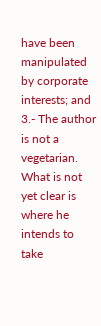have been manipulated by corporate interests; and 3.- The author is not a vegetarian. What is not yet clear is where he intends to take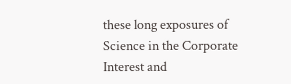these long exposures of Science in the Corporate Interest and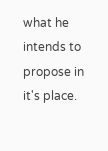what he intends to propose in it's place.